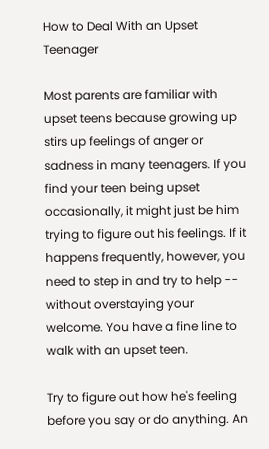How to Deal With an Upset Teenager

Most parents are familiar with upset teens because growing up stirs up feelings of anger or sadness in many teenagers. If you find your teen being upset occasionally, it might just be him trying to figure out his feelings. If it happens frequently, however, you need to step in and try to help -- without overstaying your welcome. You have a fine line to walk with an upset teen.

Try to figure out how he's feeling before you say or do anything. An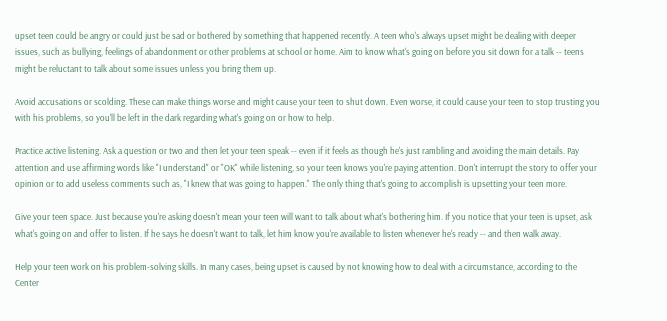upset teen could be angry or could just be sad or bothered by something that happened recently. A teen who's always upset might be dealing with deeper issues, such as bullying, feelings of abandonment or other problems at school or home. Aim to know what's going on before you sit down for a talk -- teens might be reluctant to talk about some issues unless you bring them up.

Avoid accusations or scolding. These can make things worse and might cause your teen to shut down. Even worse, it could cause your teen to stop trusting you with his problems, so you'll be left in the dark regarding what's going on or how to help.

Practice active listening. Ask a question or two and then let your teen speak -- even if it feels as though he's just rambling and avoiding the main details. Pay attention and use affirming words like "I understand" or "OK" while listening, so your teen knows you're paying attention. Don't interrupt the story to offer your opinion or to add useless comments such as, "I knew that was going to happen." The only thing that's going to accomplish is upsetting your teen more.

Give your teen space. Just because you're asking doesn't mean your teen will want to talk about what's bothering him. If you notice that your teen is upset, ask what's going on and offer to listen. If he says he doesn't want to talk, let him know you're available to listen whenever he's ready -- and then walk away.

Help your teen work on his problem-solving skills. In many cases, being upset is caused by not knowing how to deal with a circumstance, according to the Center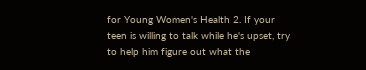for Young Women's Health 2. If your teen is willing to talk while he's upset, try to help him figure out what the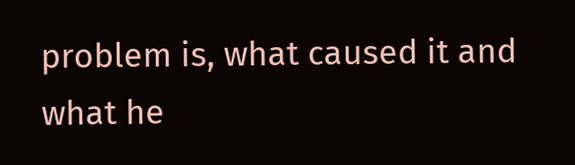problem is, what caused it and what he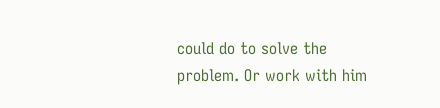could do to solve the problem. Or work with him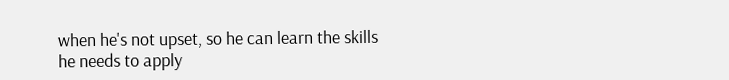when he's not upset, so he can learn the skills he needs to apply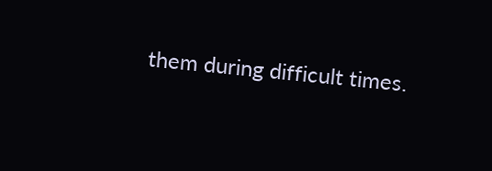them during difficult times.